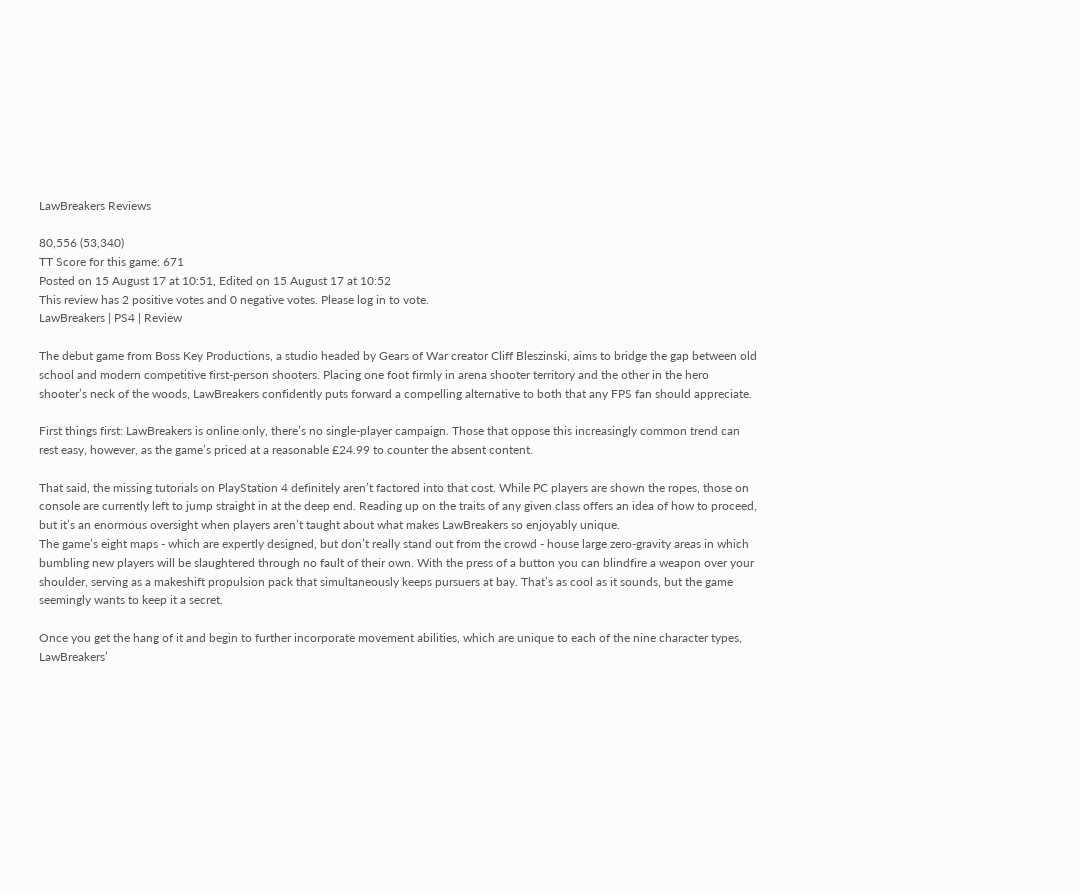LawBreakers Reviews

80,556 (53,340)
TT Score for this game: 671
Posted on 15 August 17 at 10:51, Edited on 15 August 17 at 10:52
This review has 2 positive votes and 0 negative votes. Please log in to vote.
LawBreakers | PS4 | Review

The debut game from Boss Key Productions, a studio headed by Gears of War creator Cliff Bleszinski, aims to bridge the gap between old school and modern competitive first-person shooters. Placing one foot firmly in arena shooter territory and the other in the hero shooter’s neck of the woods, LawBreakers confidently puts forward a compelling alternative to both that any FPS fan should appreciate.

First things first: LawBreakers is online only, there’s no single-player campaign. Those that oppose this increasingly common trend can rest easy, however, as the game’s priced at a reasonable £24.99 to counter the absent content.

That said, the missing tutorials on PlayStation 4 definitely aren’t factored into that cost. While PC players are shown the ropes, those on console are currently left to jump straight in at the deep end. Reading up on the traits of any given class offers an idea of how to proceed, but it’s an enormous oversight when players aren’t taught about what makes LawBreakers so enjoyably unique.
The game’s eight maps - which are expertly designed, but don’t really stand out from the crowd - house large zero-gravity areas in which bumbling new players will be slaughtered through no fault of their own. With the press of a button you can blindfire a weapon over your shoulder, serving as a makeshift propulsion pack that simultaneously keeps pursuers at bay. That’s as cool as it sounds, but the game seemingly wants to keep it a secret.

Once you get the hang of it and begin to further incorporate movement abilities, which are unique to each of the nine character types, LawBreakers’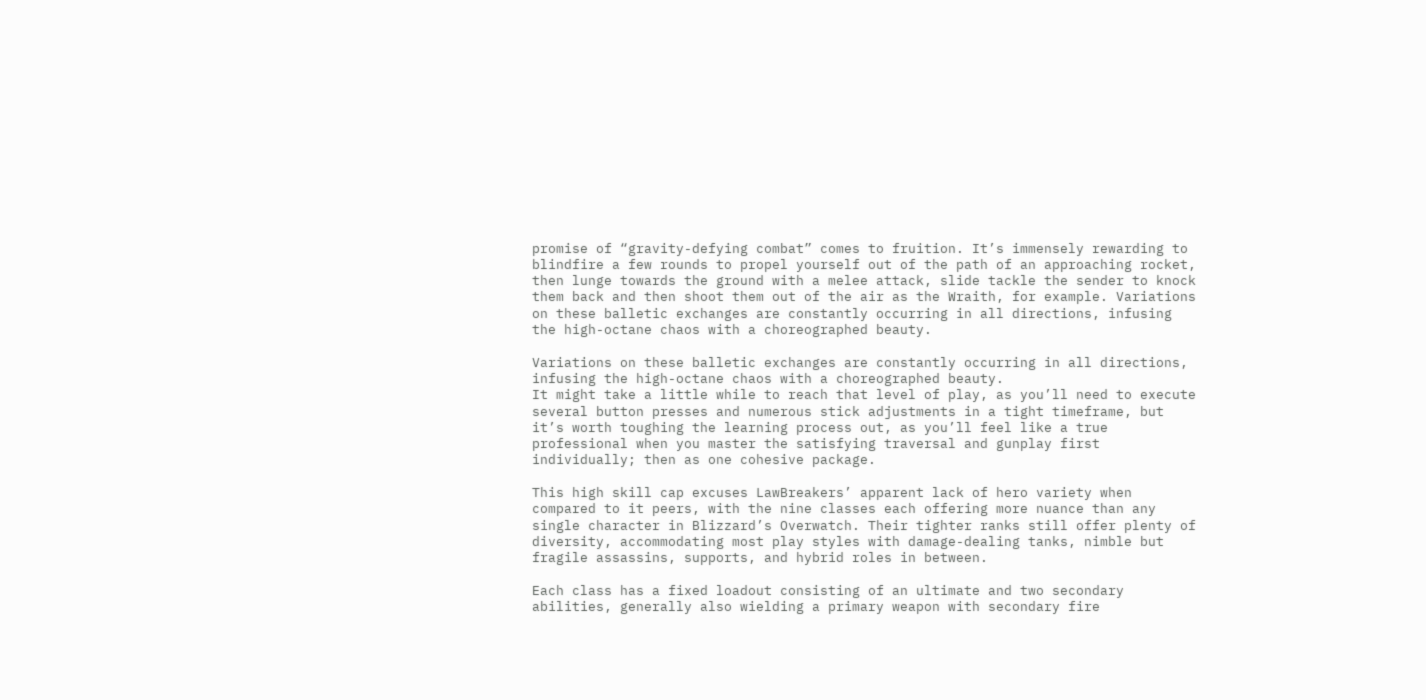promise of “gravity-defying combat” comes to fruition. It’s immensely rewarding to blindfire a few rounds to propel yourself out of the path of an approaching rocket, then lunge towards the ground with a melee attack, slide tackle the sender to knock them back and then shoot them out of the air as the Wraith, for example. Variations on these balletic exchanges are constantly occurring in all directions, infusing the high-octane chaos with a choreographed beauty.

Variations on these balletic exchanges are constantly occurring in all directions, infusing the high-octane chaos with a choreographed beauty.
It might take a little while to reach that level of play, as you’ll need to execute several button presses and numerous stick adjustments in a tight timeframe, but it’s worth toughing the learning process out, as you’ll feel like a true professional when you master the satisfying traversal and gunplay first individually; then as one cohesive package.

This high skill cap excuses LawBreakers’ apparent lack of hero variety when compared to it peers, with the nine classes each offering more nuance than any single character in Blizzard’s Overwatch. Their tighter ranks still offer plenty of diversity, accommodating most play styles with damage-dealing tanks, nimble but fragile assassins, supports, and hybrid roles in between.

Each class has a fixed loadout consisting of an ultimate and two secondary abilities, generally also wielding a primary weapon with secondary fire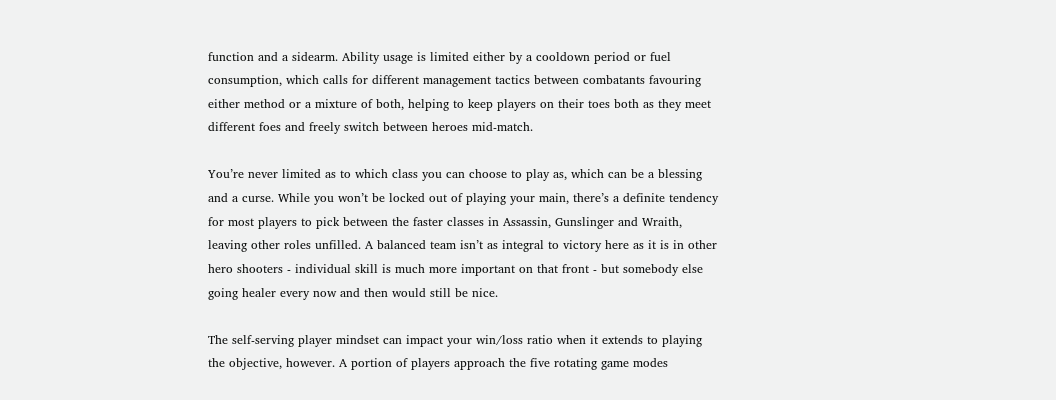function and a sidearm. Ability usage is limited either by a cooldown period or fuel consumption, which calls for different management tactics between combatants favouring either method or a mixture of both, helping to keep players on their toes both as they meet different foes and freely switch between heroes mid-match.

You’re never limited as to which class you can choose to play as, which can be a blessing and a curse. While you won’t be locked out of playing your main, there’s a definite tendency for most players to pick between the faster classes in Assassin, Gunslinger and Wraith, leaving other roles unfilled. A balanced team isn’t as integral to victory here as it is in other hero shooters - individual skill is much more important on that front - but somebody else going healer every now and then would still be nice.

The self-serving player mindset can impact your win/loss ratio when it extends to playing the objective, however. A portion of players approach the five rotating game modes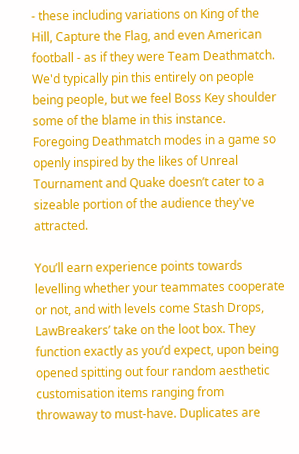- these including variations on King of the Hill, Capture the Flag, and even American football - as if they were Team Deathmatch. We'd typically pin this entirely on people being people, but we feel Boss Key shoulder some of the blame in this instance. Foregoing Deathmatch modes in a game so openly inspired by the likes of Unreal Tournament and Quake doesn’t cater to a sizeable portion of the audience they've attracted.

You’ll earn experience points towards levelling whether your teammates cooperate or not, and with levels come Stash Drops, LawBreakers’ take on the loot box. They function exactly as you’d expect, upon being opened spitting out four random aesthetic customisation items ranging from throwaway to must-have. Duplicates are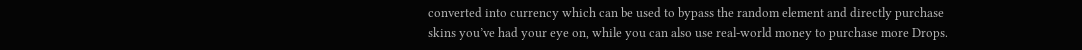converted into currency which can be used to bypass the random element and directly purchase skins you’ve had your eye on, while you can also use real-world money to purchase more Drops.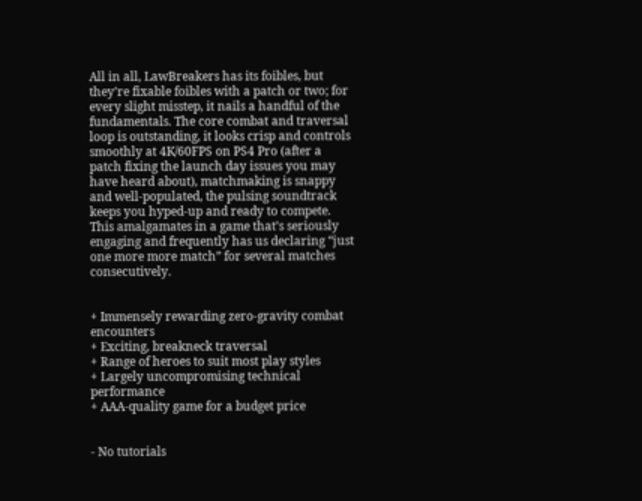All in all, LawBreakers has its foibles, but they’re fixable foibles with a patch or two; for every slight misstep, it nails a handful of the fundamentals. The core combat and traversal loop is outstanding, it looks crisp and controls smoothly at 4K/60FPS on PS4 Pro (after a patch fixing the launch day issues you may have heard about), matchmaking is snappy and well-populated, the pulsing soundtrack keeps you hyped-up and ready to compete. This amalgamates in a game that’s seriously engaging and frequently has us declaring “just one more more match” for several matches consecutively.


+ Immensely rewarding zero-gravity combat encounters
+ Exciting, breakneck traversal
+ Range of heroes to suit most play styles
+ Largely uncompromising technical performance
+ AAA-quality game for a budget price


- No tutorials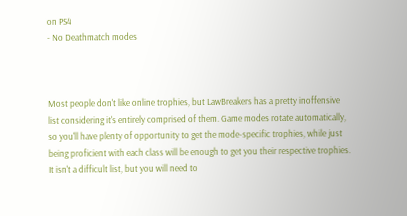on PS4
- No Deathmatch modes



Most people don't like online trophies, but LawBreakers has a pretty inoffensive list considering it's entirely comprised of them. Game modes rotate automatically, so you'll have plenty of opportunity to get the mode-specific trophies, while just being proficient with each class will be enough to get you their respective trophies. It isn't a difficult list, but you will need to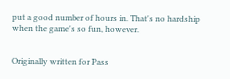put a good number of hours in. That's no hardship when the game's so fun, however.


Originally written for Pass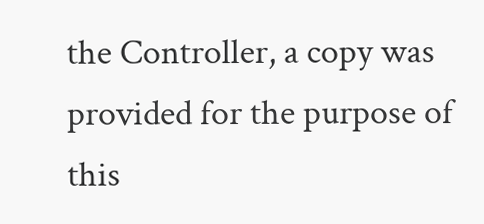the Controller, a copy was provided for the purpose of this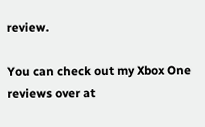review.

You can check out my Xbox One reviews over at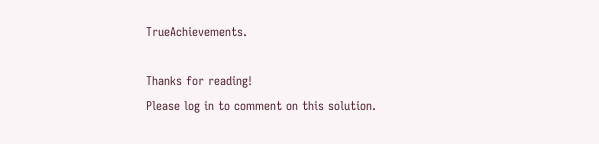TrueAchievements.

Thanks for reading!
Please log in to comment on this solution.